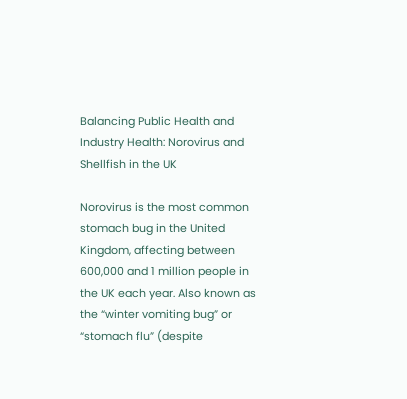Balancing Public Health and Industry Health: Norovirus and Shellfish in the UK

Norovirus is the most common stomach bug in the United Kingdom, affecting between 600,000 and 1 million people in the UK each year. Also known as the “winter vomiting bug” or “stomach flu” (despite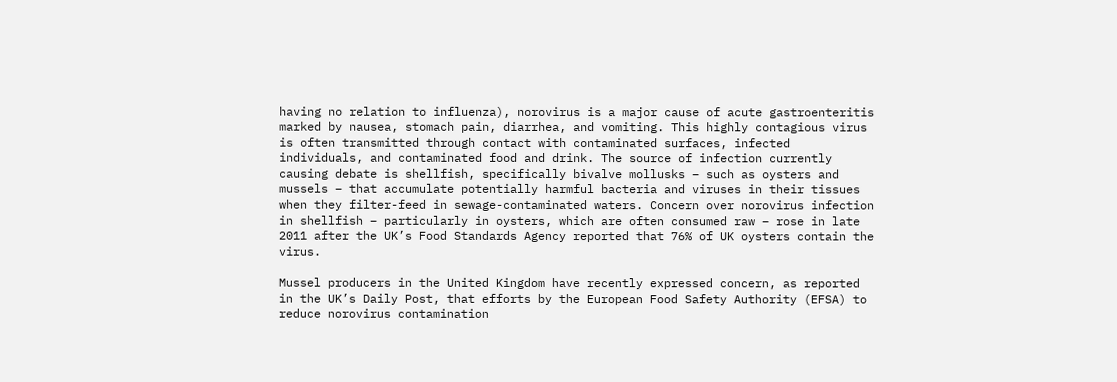having no relation to influenza), norovirus is a major cause of acute gastroenteritis marked by nausea, stomach pain, diarrhea, and vomiting. This highly contagious virus is often transmitted through contact with contaminated surfaces, infected individuals, and contaminated food and drink. The source of infection currently causing debate is shellfish, specifically bivalve mollusks – such as oysters and mussels – that accumulate potentially harmful bacteria and viruses in their tissues when they filter-feed in sewage-contaminated waters. Concern over norovirus infection in shellfish – particularly in oysters, which are often consumed raw – rose in late 2011 after the UK’s Food Standards Agency reported that 76% of UK oysters contain the virus.

Mussel producers in the United Kingdom have recently expressed concern, as reported in the UK’s Daily Post, that efforts by the European Food Safety Authority (EFSA) to reduce norovirus contamination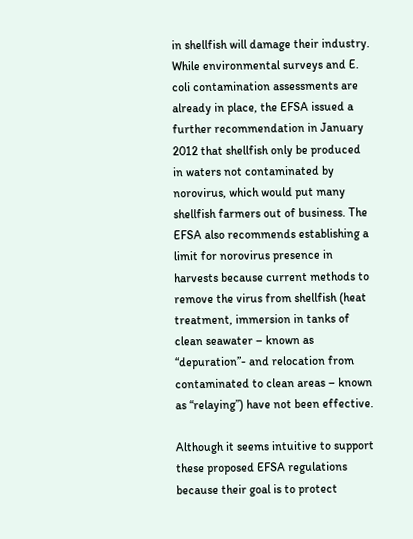in shellfish will damage their industry. While environmental surveys and E. coli contamination assessments are already in place, the EFSA issued a further recommendation in January 2012 that shellfish only be produced in waters not contaminated by norovirus, which would put many shellfish farmers out of business. The EFSA also recommends establishing a limit for norovirus presence in harvests because current methods to remove the virus from shellfish (heat treatment, immersion in tanks of clean seawater – known as “depuration”- and relocation from contaminated to clean areas – known as “relaying”) have not been effective.

Although it seems intuitive to support these proposed EFSA regulations because their goal is to protect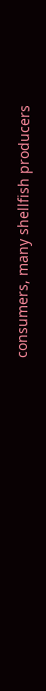consumers, many shellfish producers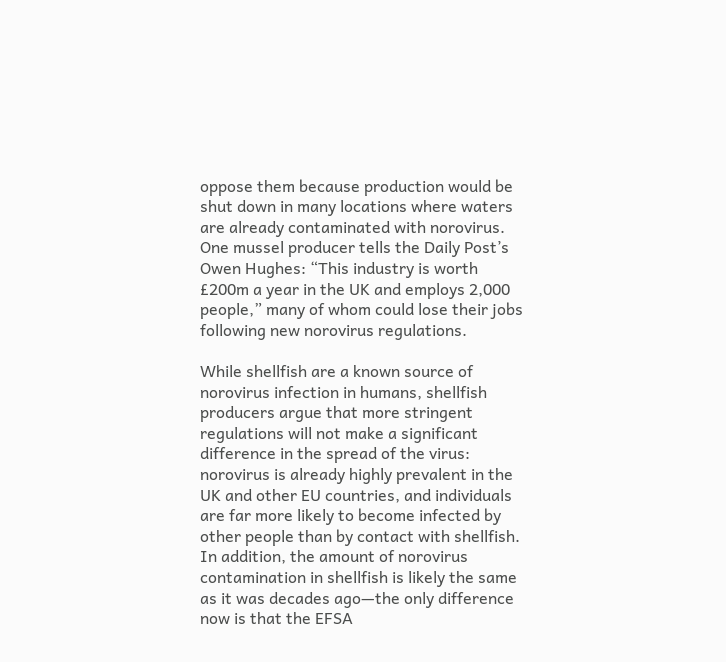oppose them because production would be shut down in many locations where waters are already contaminated with norovirus. One mussel producer tells the Daily Post’s Owen Hughes: “This industry is worth £200m a year in the UK and employs 2,000 people,” many of whom could lose their jobs following new norovirus regulations.

While shellfish are a known source of norovirus infection in humans, shellfish producers argue that more stringent regulations will not make a significant difference in the spread of the virus: norovirus is already highly prevalent in the UK and other EU countries, and individuals are far more likely to become infected by other people than by contact with shellfish. In addition, the amount of norovirus contamination in shellfish is likely the same as it was decades ago—the only difference now is that the EFSA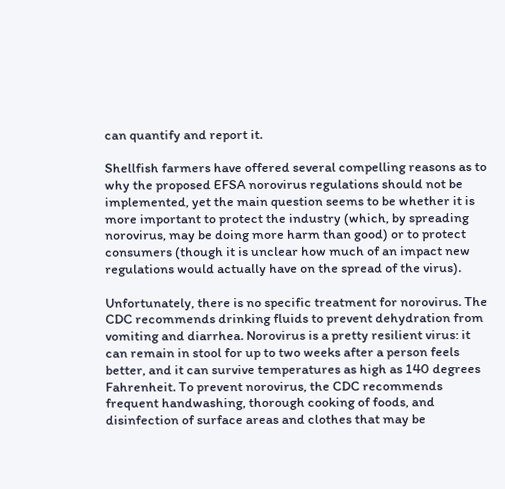can quantify and report it.

Shellfish farmers have offered several compelling reasons as to why the proposed EFSA norovirus regulations should not be implemented, yet the main question seems to be whether it is more important to protect the industry (which, by spreading norovirus, may be doing more harm than good) or to protect consumers (though it is unclear how much of an impact new regulations would actually have on the spread of the virus).

Unfortunately, there is no specific treatment for norovirus. The CDC recommends drinking fluids to prevent dehydration from vomiting and diarrhea. Norovirus is a pretty resilient virus: it can remain in stool for up to two weeks after a person feels better, and it can survive temperatures as high as 140 degrees Fahrenheit. To prevent norovirus, the CDC recommends frequent handwashing, thorough cooking of foods, and disinfection of surface areas and clothes that may be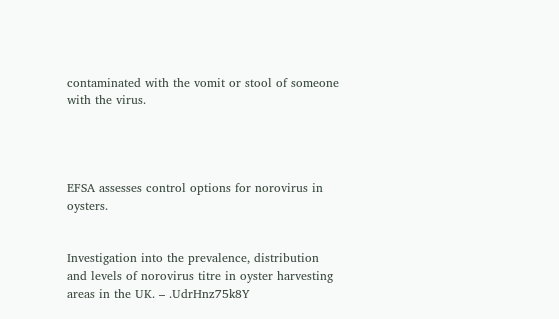contaminated with the vomit or stool of someone with the virus.




EFSA assesses control options for norovirus in oysters.


Investigation into the prevalence, distribution and levels of norovirus titre in oyster harvesting areas in the UK. – .UdrHnz75k8Y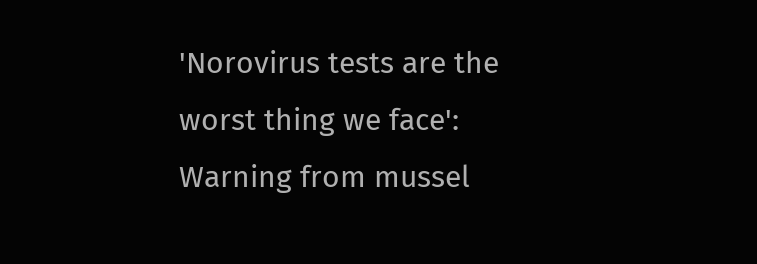'Norovirus tests are the worst thing we face': Warning from mussel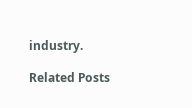industry.

Related Posts